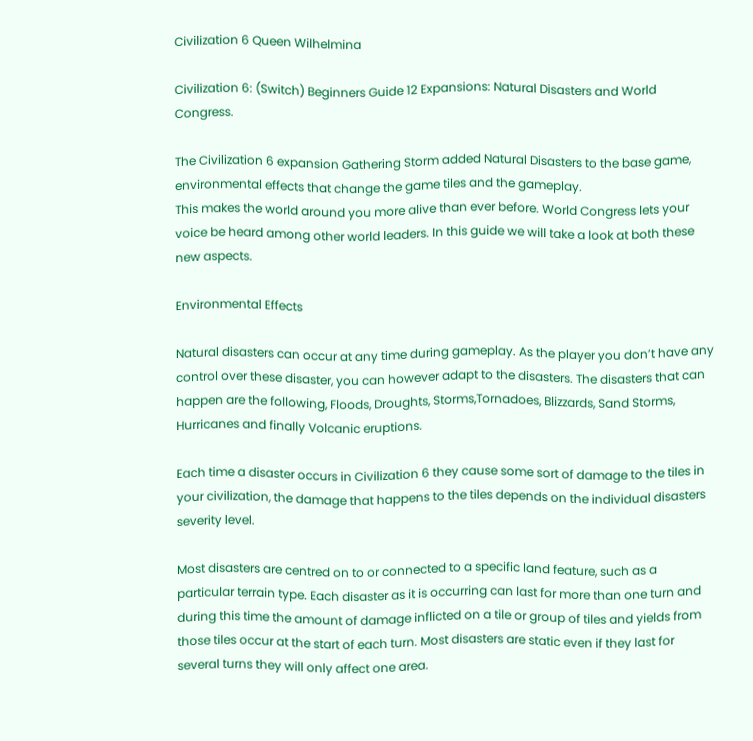Civilization 6 Queen Wilhelmina

Civilization 6: (Switch) Beginners Guide 12 Expansions: Natural Disasters and World Congress.

The Civilization 6 expansion Gathering Storm added Natural Disasters to the base game, environmental effects that change the game tiles and the gameplay.
This makes the world around you more alive than ever before. World Congress lets your voice be heard among other world leaders. In this guide we will take a look at both these new aspects.

Environmental Effects

Natural disasters can occur at any time during gameplay. As the player you don’t have any control over these disaster, you can however adapt to the disasters. The disasters that can happen are the following, Floods, Droughts, Storms,Tornadoes, Blizzards, Sand Storms, Hurricanes and finally Volcanic eruptions.

Each time a disaster occurs in Civilization 6 they cause some sort of damage to the tiles in your civilization, the damage that happens to the tiles depends on the individual disasters severity level.

Most disasters are centred on to or connected to a specific land feature, such as a particular terrain type. Each disaster as it is occurring can last for more than one turn and during this time the amount of damage inflicted on a tile or group of tiles and yields from those tiles occur at the start of each turn. Most disasters are static even if they last for several turns they will only affect one area.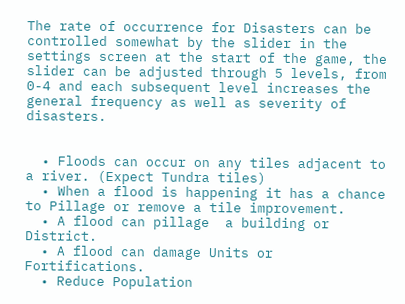The rate of occurrence for Disasters can be controlled somewhat by the slider in the settings screen at the start of the game, the slider can be adjusted through 5 levels, from 0-4 and each subsequent level increases the general frequency as well as severity of disasters.


  • Floods can occur on any tiles adjacent to a river. (Expect Tundra tiles)
  • When a flood is happening it has a chance to Pillage or remove a tile improvement.
  • A flood can pillage  a building or District.
  • A flood can damage Units or Fortifications.
  • Reduce Population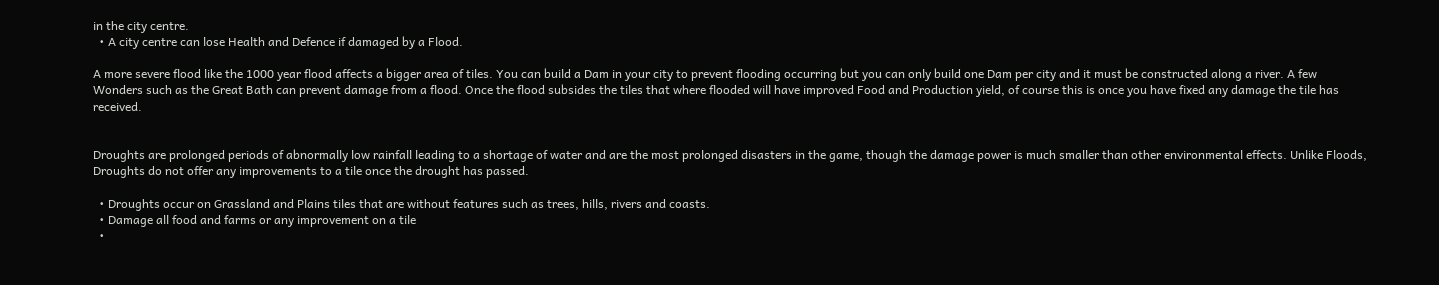in the city centre.
  • A city centre can lose Health and Defence if damaged by a Flood.

A more severe flood like the 1000 year flood affects a bigger area of tiles. You can build a Dam in your city to prevent flooding occurring but you can only build one Dam per city and it must be constructed along a river. A few Wonders such as the Great Bath can prevent damage from a flood. Once the flood subsides the tiles that where flooded will have improved Food and Production yield, of course this is once you have fixed any damage the tile has received.


Droughts are prolonged periods of abnormally low rainfall leading to a shortage of water and are the most prolonged disasters in the game, though the damage power is much smaller than other environmental effects. Unlike Floods, Droughts do not offer any improvements to a tile once the drought has passed.

  • Droughts occur on Grassland and Plains tiles that are without features such as trees, hills, rivers and coasts.
  • Damage all food and farms or any improvement on a tile
  •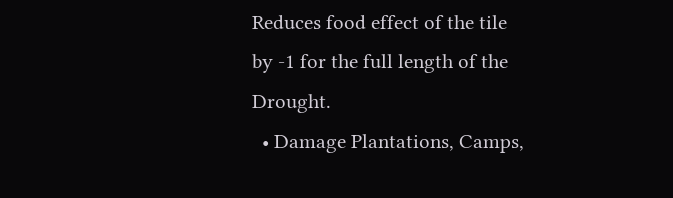Reduces food effect of the tile by -1 for the full length of the Drought.
  • Damage Plantations, Camps,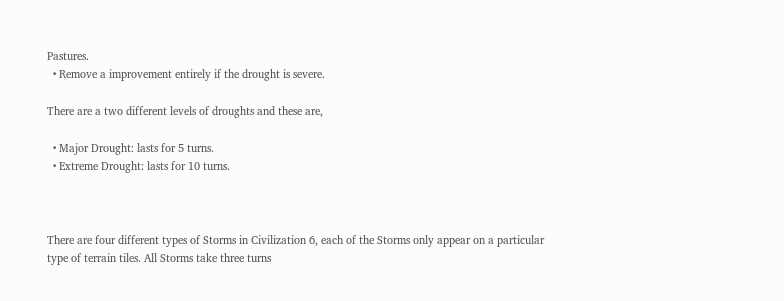Pastures.
  • Remove a improvement entirely if the drought is severe.

There are a two different levels of droughts and these are,

  • Major Drought: lasts for 5 turns.
  • Extreme Drought: lasts for 10 turns.



There are four different types of Storms in Civilization 6, each of the Storms only appear on a particular type of terrain tiles. All Storms take three turns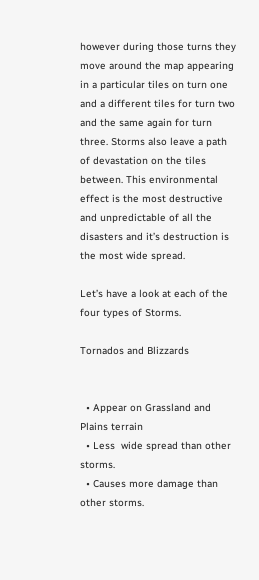however during those turns they move around the map appearing in a particular tiles on turn one and a different tiles for turn two and the same again for turn three. Storms also leave a path of devastation on the tiles between. This environmental effect is the most destructive and unpredictable of all the disasters and it’s destruction is the most wide spread.

Let’s have a look at each of the four types of Storms.

Tornados and Blizzards


  • Appear on Grassland and Plains terrain
  • Less  wide spread than other storms.
  • Causes more damage than other storms.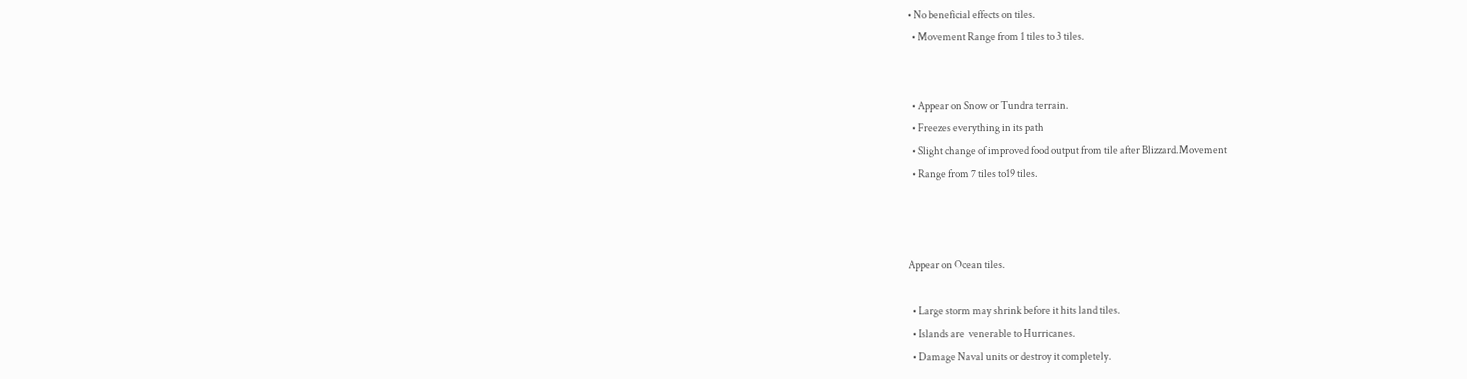• No beneficial effects on tiles.
  • Movement Range from 1 tiles to 3 tiles.


  • Appear on Snow or Tundra terrain.
  • Freezes everything in its path
  • Slight change of improved food output from tile after Blizzard.Movement
  • Range from 7 tiles to19 tiles.



Appear on Ocean tiles.

  • Large storm may shrink before it hits land tiles.
  • Islands are  venerable to Hurricanes.
  • Damage Naval units or destroy it completely.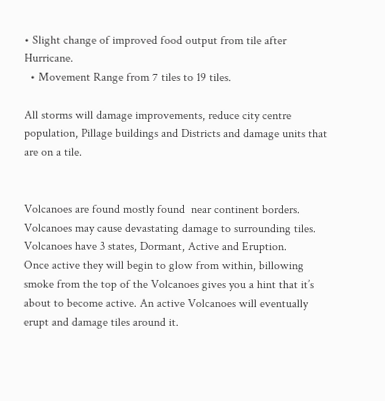• Slight change of improved food output from tile after Hurricane.
  • Movement Range from 7 tiles to 19 tiles.

All storms will damage improvements, reduce city centre population, Pillage buildings and Districts and damage units that are on a tile.


Volcanoes are found mostly found  near continent borders. Volcanoes may cause devastating damage to surrounding tiles.
Volcanoes have 3 states, Dormant, Active and Eruption.
Once active they will begin to glow from within, billowing smoke from the top of the Volcanoes gives you a hint that it’s about to become active. An active Volcanoes will eventually erupt and damage tiles around it.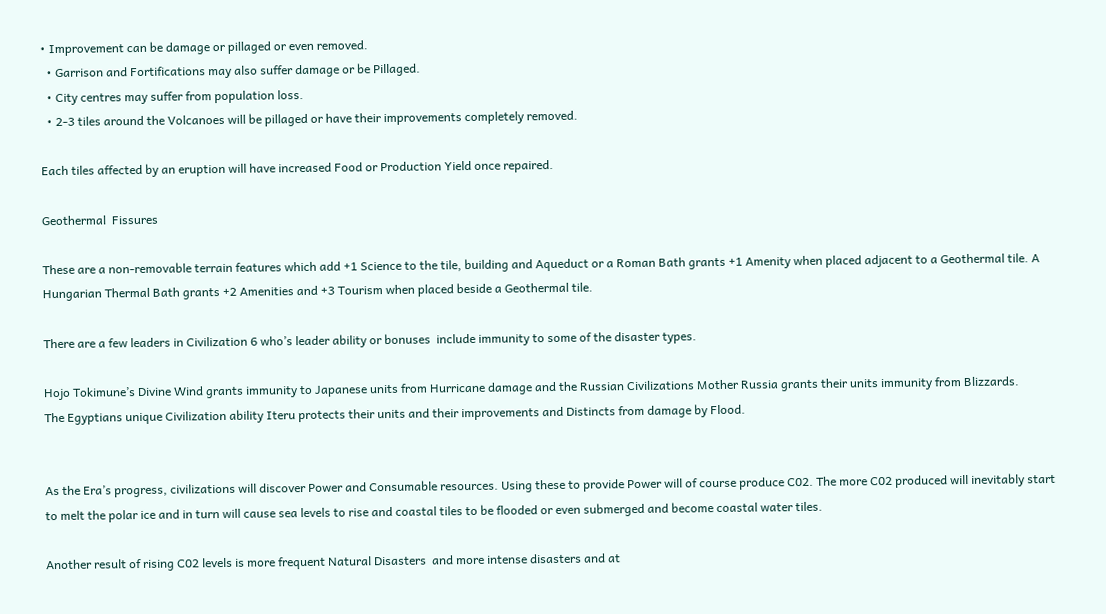• Improvement can be damage or pillaged or even removed.
  • Garrison and Fortifications may also suffer damage or be Pillaged.
  • City centres may suffer from population loss.
  • 2-3 tiles around the Volcanoes will be pillaged or have their improvements completely removed.

Each tiles affected by an eruption will have increased Food or Production Yield once repaired.

Geothermal  Fissures

These are a non-removable terrain features which add +1 Science to the tile, building and Aqueduct or a Roman Bath grants +1 Amenity when placed adjacent to a Geothermal tile. A Hungarian Thermal Bath grants +2 Amenities and +3 Tourism when placed beside a Geothermal tile.

There are a few leaders in Civilization 6 who’s leader ability or bonuses  include immunity to some of the disaster types.

Hojo Tokimune’s Divine Wind grants immunity to Japanese units from Hurricane damage and the Russian Civilizations Mother Russia grants their units immunity from Blizzards.
The Egyptians unique Civilization ability Iteru protects their units and their improvements and Distincts from damage by Flood.


As the Era’s progress, civilizations will discover Power and Consumable resources. Using these to provide Power will of course produce C02. The more C02 produced will inevitably start to melt the polar ice and in turn will cause sea levels to rise and coastal tiles to be flooded or even submerged and become coastal water tiles.

Another result of rising C02 levels is more frequent Natural Disasters  and more intense disasters and at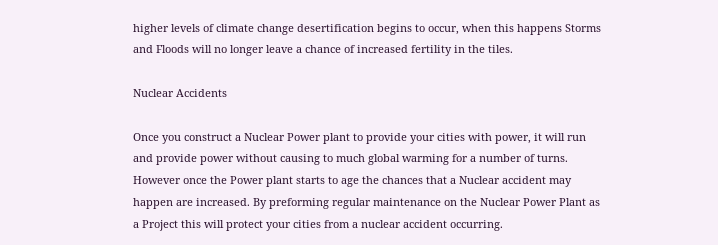higher levels of climate change desertification begins to occur, when this happens Storms and Floods will no longer leave a chance of increased fertility in the tiles.

Nuclear Accidents

Once you construct a Nuclear Power plant to provide your cities with power, it will run and provide power without causing to much global warming for a number of turns. However once the Power plant starts to age the chances that a Nuclear accident may happen are increased. By preforming regular maintenance on the Nuclear Power Plant as a Project this will protect your cities from a nuclear accident occurring.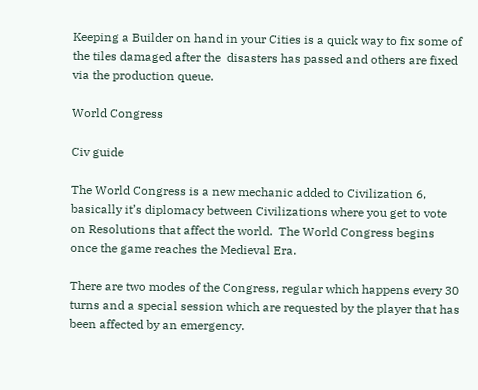Keeping a Builder on hand in your Cities is a quick way to fix some of the tiles damaged after the  disasters has passed and others are fixed via the production queue.

World Congress

Civ guide

The World Congress is a new mechanic added to Civilization 6, basically it’s diplomacy between Civilizations where you get to vote on Resolutions that affect the world.  The World Congress begins once the game reaches the Medieval Era.

There are two modes of the Congress, regular which happens every 30 turns and a special session which are requested by the player that has been affected by an emergency.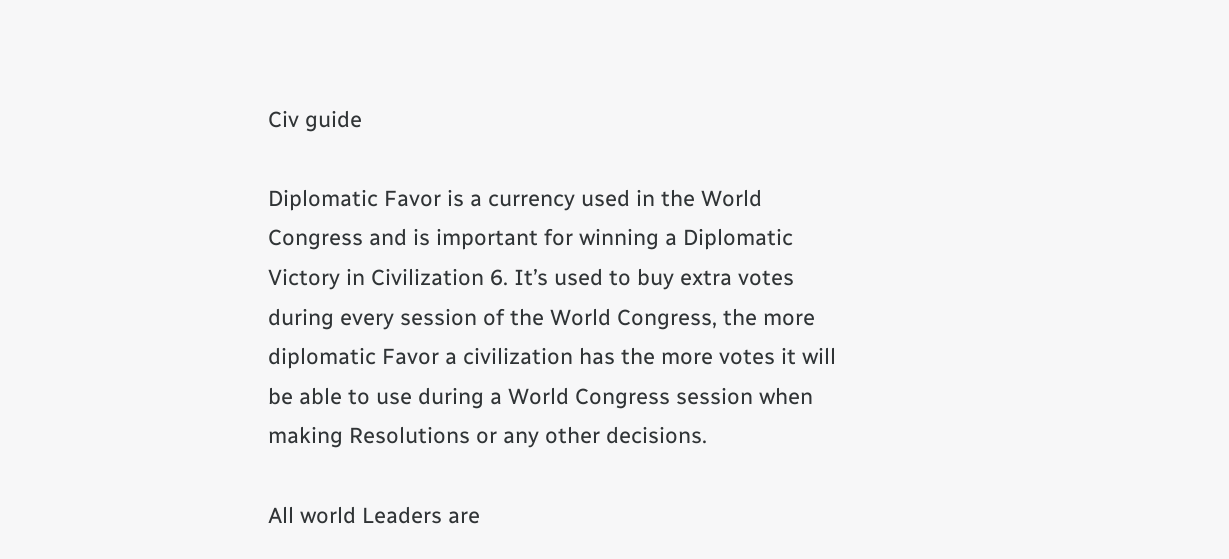Civ guide

Diplomatic Favor is a currency used in the World Congress and is important for winning a Diplomatic Victory in Civilization 6. It’s used to buy extra votes during every session of the World Congress, the more diplomatic Favor a civilization has the more votes it will be able to use during a World Congress session when making Resolutions or any other decisions.

All world Leaders are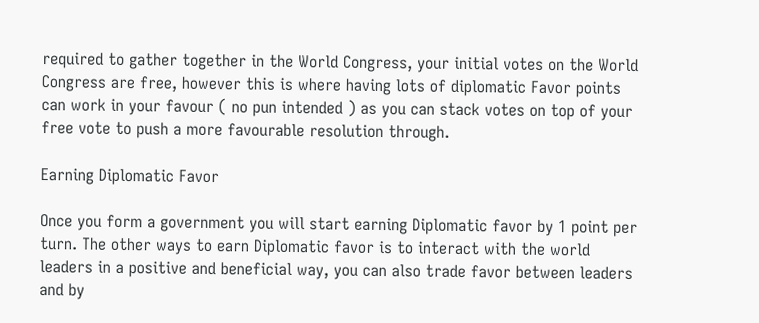required to gather together in the World Congress, your initial votes on the World Congress are free, however this is where having lots of diplomatic Favor points can work in your favour ( no pun intended ) as you can stack votes on top of your free vote to push a more favourable resolution through.

Earning Diplomatic Favor

Once you form a government you will start earning Diplomatic favor by 1 point per turn. The other ways to earn Diplomatic favor is to interact with the world leaders in a positive and beneficial way, you can also trade favor between leaders and by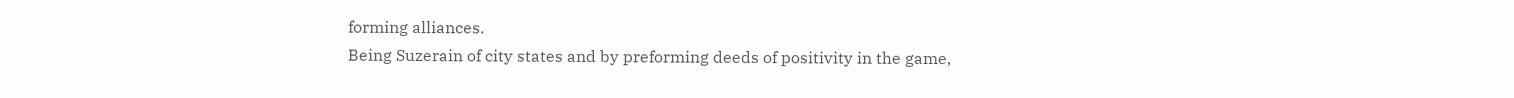forming alliances.
Being Suzerain of city states and by preforming deeds of positivity in the game,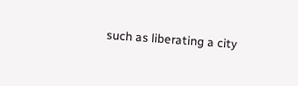such as liberating a city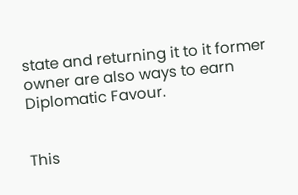state and returning it to it former owner are also ways to earn Diplomatic Favour.


This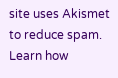site uses Akismet to reduce spam. Learn how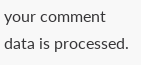your comment data is processed.